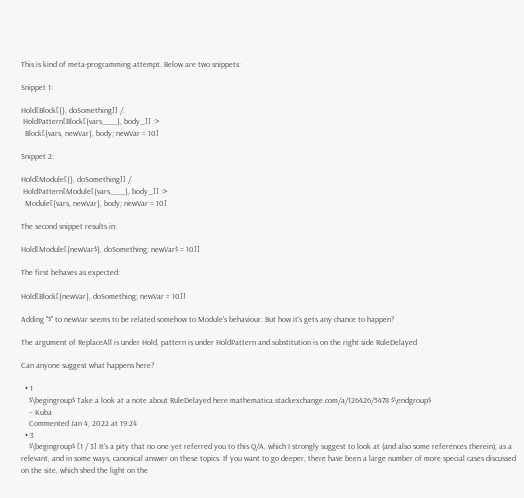This is kind of meta-programming attempt. Below are two snippets:

Snippet 1:

Hold[Block[{}, doSomething]] /.
 HoldPattern[Block[{vars___}, body_]] :>
  Block[{vars, newVar}, body; newVar = 10]

Snippet 2:

Hold[Module[{}, doSomething]] /.
 HoldPattern[Module[{vars___}, body_]] :>
  Module[{vars, newVar}, body; newVar = 10]

The second snippet results in:

Hold[Module[{newVar$}, doSomething; newVar$ = 10]]

The first behaves as expected:

Hold[Block[{newVar}, doSomething; newVar = 10]]

Adding "$" to newVar seems to be related somehow to Module's behaviour. But how it's gets any chance to happen?

The argument of ReplaceAll is under Hold, pattern is under HoldPattern and substitution is on the right side RuleDelayed

Can anyone suggest what happens here?

  • 1
    $\begingroup$ Take a look at a note about RuleDelayed here mathematica.stackexchange.com/a/126426/5478 $\endgroup$
    – Kuba
    Commented Jan 4, 2022 at 19:24
  • 3
    $\begingroup$ [1 / 3] It's a pity that no one yet referred you to this Q/A, which I strongly suggest to look at (and also some references therein), as a relevant, and in some ways, canonical answer on these topics. If you want to go deeper, there have been a large number of more special cases discussed on the site, which shed the light on the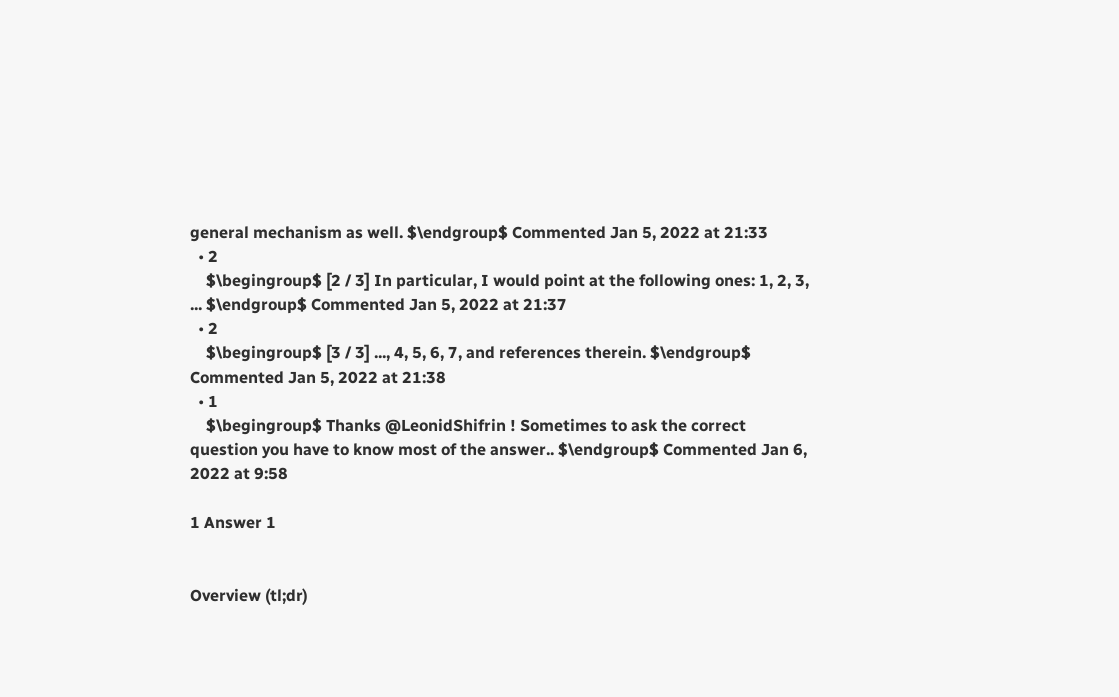general mechanism as well. $\endgroup$ Commented Jan 5, 2022 at 21:33
  • 2
    $\begingroup$ [2 / 3] In particular, I would point at the following ones: 1, 2, 3, ... $\endgroup$ Commented Jan 5, 2022 at 21:37
  • 2
    $\begingroup$ [3 / 3] ..., 4, 5, 6, 7, and references therein. $\endgroup$ Commented Jan 5, 2022 at 21:38
  • 1
    $\begingroup$ Thanks @LeonidShifrin ! Sometimes to ask the correct question you have to know most of the answer.. $\endgroup$ Commented Jan 6, 2022 at 9:58

1 Answer 1


Overview (tl;dr)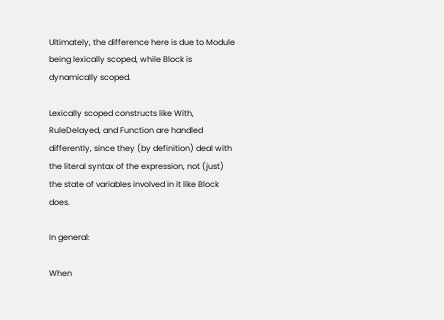Ultimately, the difference here is due to Module being lexically scoped, while Block is dynamically scoped.

Lexically scoped constructs like With, RuleDelayed, and Function are handled differently, since they (by definition) deal with the literal syntax of the expression, not (just) the state of variables involved in it like Block does.

In general:

When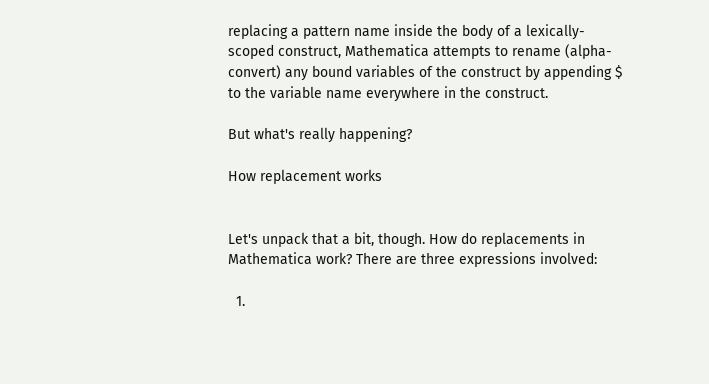replacing a pattern name inside the body of a lexically-scoped construct, Mathematica attempts to rename (alpha-convert) any bound variables of the construct by appending $ to the variable name everywhere in the construct.

But what's really happening?

How replacement works


Let's unpack that a bit, though. How do replacements in Mathematica work? There are three expressions involved:

  1.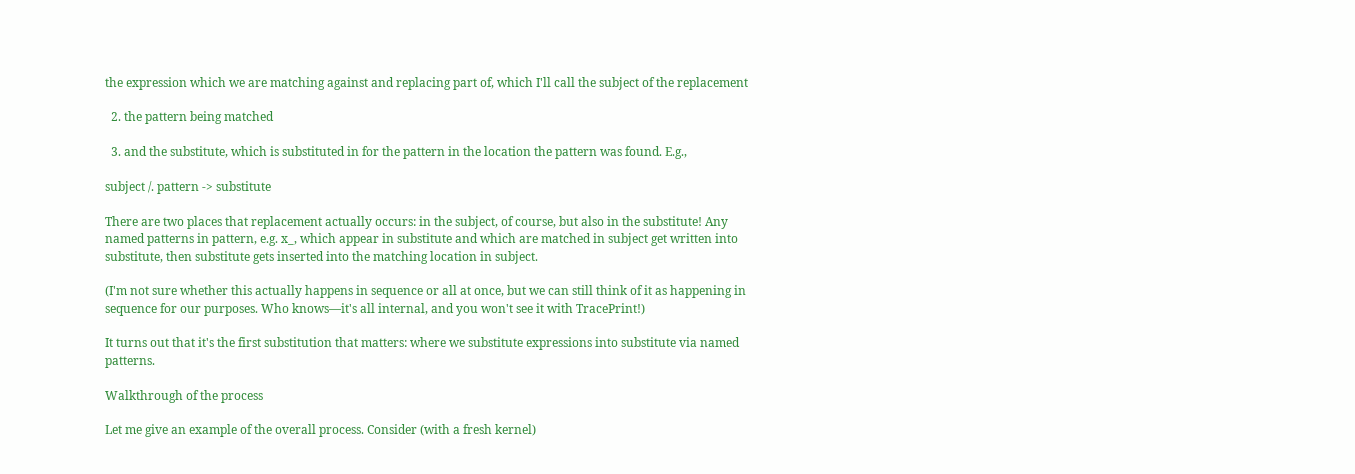the expression which we are matching against and replacing part of, which I'll call the subject of the replacement

  2. the pattern being matched

  3. and the substitute, which is substituted in for the pattern in the location the pattern was found. E.g.,

subject /. pattern -> substitute

There are two places that replacement actually occurs: in the subject, of course, but also in the substitute! Any named patterns in pattern, e.g. x_, which appear in substitute and which are matched in subject get written into substitute, then substitute gets inserted into the matching location in subject.

(I'm not sure whether this actually happens in sequence or all at once, but we can still think of it as happening in sequence for our purposes. Who knows—it's all internal, and you won't see it with TracePrint!)

It turns out that it's the first substitution that matters: where we substitute expressions into substitute via named patterns.

Walkthrough of the process

Let me give an example of the overall process. Consider (with a fresh kernel)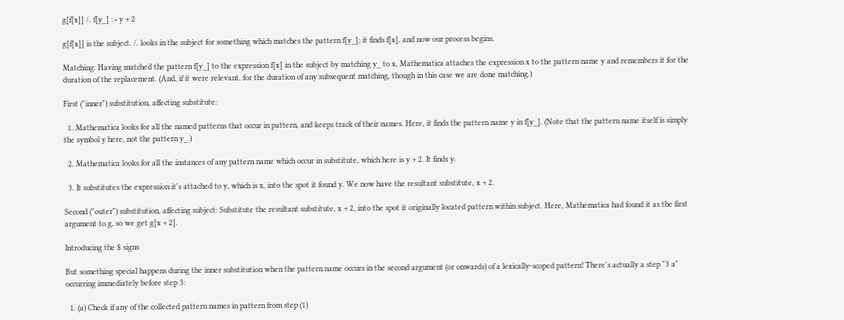g[f[x]] /. f[y_] :> y + 2

g[f[x]] is the subject. /. looks in the subject for something which matches the pattern f[y_]; it finds f[x], and now our process begins.

Matching: Having matched the pattern f[y_] to the expression f[x] in the subject by matching y_ to x, Mathematica attaches the expression x to the pattern name y and remembers it for the duration of the replacement. (And, if it were relevant, for the duration of any subsequent matching, though in this case we are done matching.)

First ("inner") substitution, affecting substitute:

  1. Mathematica looks for all the named patterns that occur in pattern, and keeps track of their names. Here, it finds the pattern name y in f[y_]. (Note that the pattern name itself is simply the symbol y here, not the pattern y_.)

  2. Mathematica looks for all the instances of any pattern name which occur in substitute, which here is y + 2. It finds y.

  3. It substitutes the expression it's attached to y, which is x, into the spot it found y. We now have the resultant substitute, x + 2.

Second ("outer") substitution, affecting subject: Substitute the resultant substitute, x + 2, into the spot it originally located pattern within subject. Here, Mathematica had found it as the first argument to g, so we get g[x + 2].

Introducing the $ signs

But something special happens during the inner substitution when the pattern name occurs in the second argument (or onwards) of a lexically-scoped pattern! There's actually a step "3 a" occurring immediately before step 3:

  1. (a) Check if any of the collected pattern names in pattern from step (1)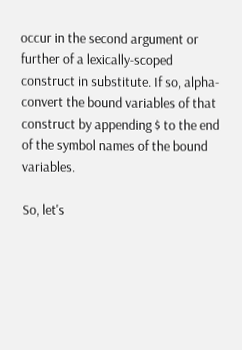occur in the second argument or further of a lexically-scoped construct in substitute. If so, alpha-convert the bound variables of that construct by appending $ to the end of the symbol names of the bound variables.

So, let's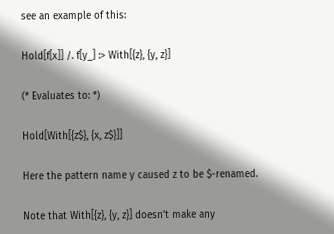see an example of this:

Hold[f[x]] /. f[y_] :> With[{z}, {y, z}]

(* Evaluates to: *)

Hold[With[{z$}, {x, z$}]]

Here the pattern name y caused z to be $-renamed.

Note that With[{z}, {y, z}] doesn't make any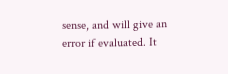sense, and will give an error if evaluated. It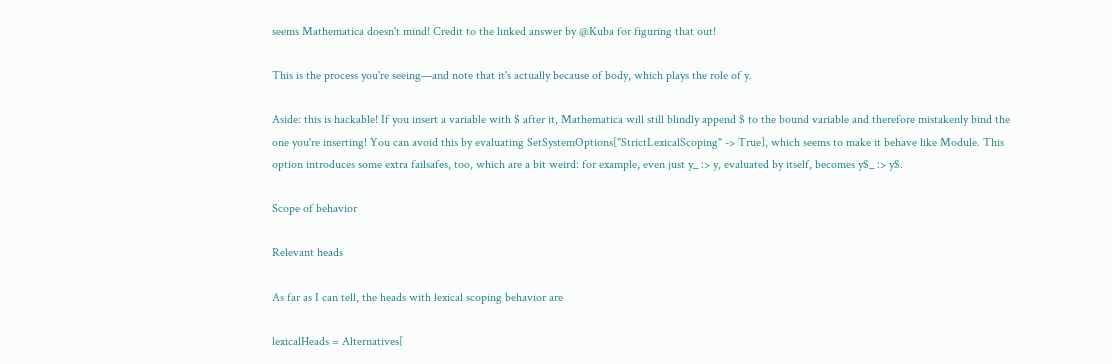seems Mathematica doesn't mind! Credit to the linked answer by @Kuba for figuring that out!

This is the process you're seeing—and note that it's actually because of body, which plays the role of y.

Aside: this is hackable! If you insert a variable with $ after it, Mathematica will still blindly append $ to the bound variable and therefore mistakenly bind the one you're inserting! You can avoid this by evaluating SetSystemOptions["StrictLexicalScoping" -> True], which seems to make it behave like Module. This option introduces some extra failsafes, too, which are a bit weird: for example, even just y_ :> y, evaluated by itself, becomes y$_ :> y$.

Scope of behavior

Relevant heads

As far as I can tell, the heads with lexical scoping behavior are

lexicalHeads = Alternatives[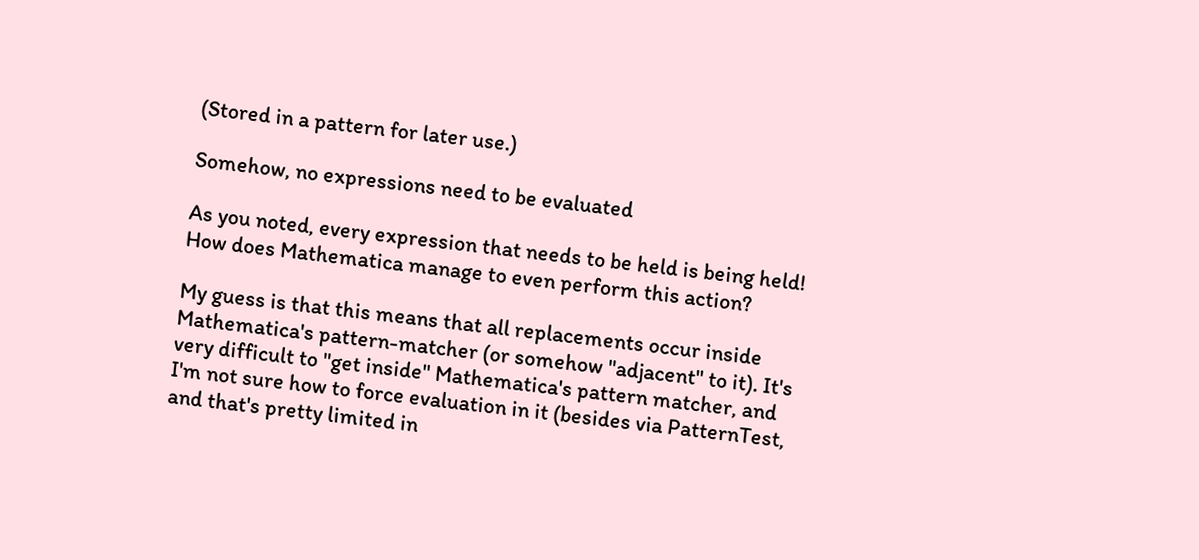(Stored in a pattern for later use.)

Somehow, no expressions need to be evaluated

As you noted, every expression that needs to be held is being held! How does Mathematica manage to even perform this action?

My guess is that this means that all replacements occur inside Mathematica's pattern-matcher (or somehow "adjacent" to it). It's very difficult to "get inside" Mathematica's pattern matcher, and I'm not sure how to force evaluation in it (besides via PatternTest, and that's pretty limited in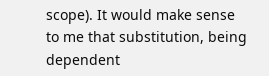scope). It would make sense to me that substitution, being dependent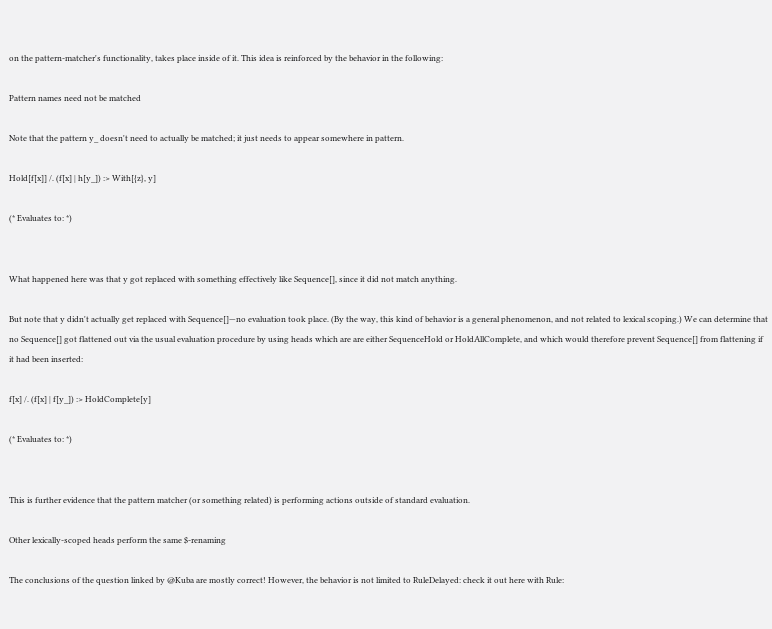on the pattern-matcher's functionality, takes place inside of it. This idea is reinforced by the behavior in the following:

Pattern names need not be matched

Note that the pattern y_ doesn't need to actually be matched; it just needs to appear somewhere in pattern.

Hold[f[x]] /. (f[x] | h[y_]) :> With[{z}, y]

(* Evaluates to: *)


What happened here was that y got replaced with something effectively like Sequence[], since it did not match anything.

But note that y didn't actually get replaced with Sequence[]—no evaluation took place. (By the way, this kind of behavior is a general phenomenon, and not related to lexical scoping.) We can determine that no Sequence[] got flattened out via the usual evaluation procedure by using heads which are are either SequenceHold or HoldAllComplete, and which would therefore prevent Sequence[] from flattening if it had been inserted:

f[x] /. (f[x] | f[y_]) :> HoldComplete[y]

(* Evaluates to: *)


This is further evidence that the pattern matcher (or something related) is performing actions outside of standard evaluation.

Other lexically-scoped heads perform the same $-renaming

The conclusions of the question linked by @Kuba are mostly correct! However, the behavior is not limited to RuleDelayed: check it out here with Rule: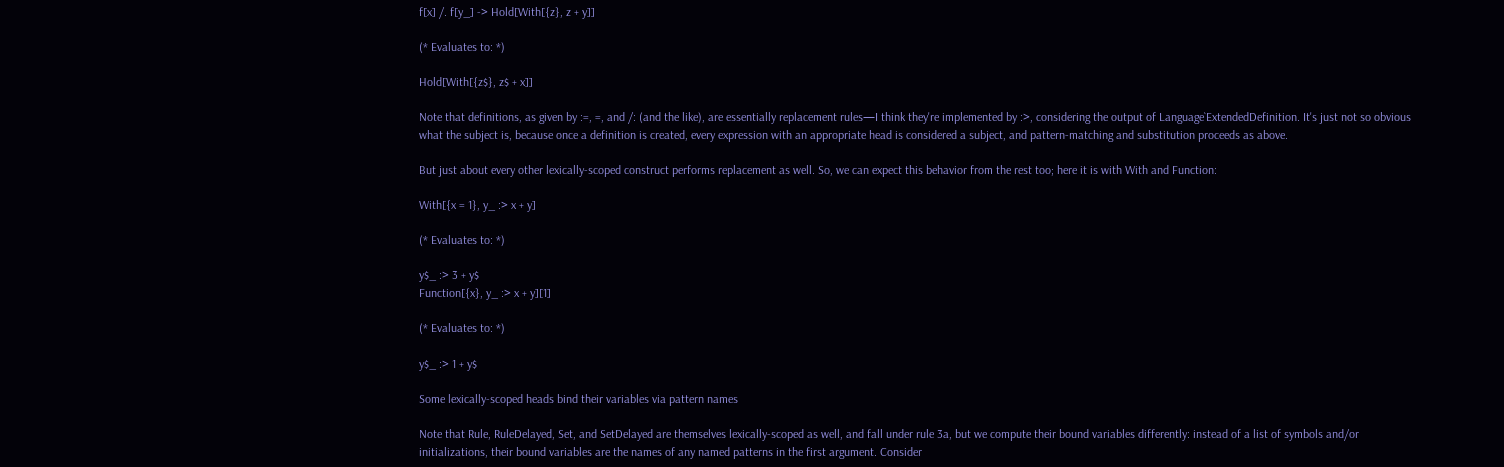f[x] /. f[y_] -> Hold[With[{z}, z + y]]

(* Evaluates to: *)

Hold[With[{z$}, z$ + x]]

Note that definitions, as given by :=, =, and /: (and the like), are essentially replacement rules—I think they're implemented by :>, considering the output of Language`ExtendedDefinition. It's just not so obvious what the subject is, because once a definition is created, every expression with an appropriate head is considered a subject, and pattern-matching and substitution proceeds as above.

But just about every other lexically-scoped construct performs replacement as well. So, we can expect this behavior from the rest too; here it is with With and Function:

With[{x = 1}, y_ :> x + y]

(* Evaluates to: *)

y$_ :> 3 + y$
Function[{x}, y_ :> x + y][1]

(* Evaluates to: *)

y$_ :> 1 + y$

Some lexically-scoped heads bind their variables via pattern names

Note that Rule, RuleDelayed, Set, and SetDelayed are themselves lexically-scoped as well, and fall under rule 3a, but we compute their bound variables differently: instead of a list of symbols and/or initializations, their bound variables are the names of any named patterns in the first argument. Consider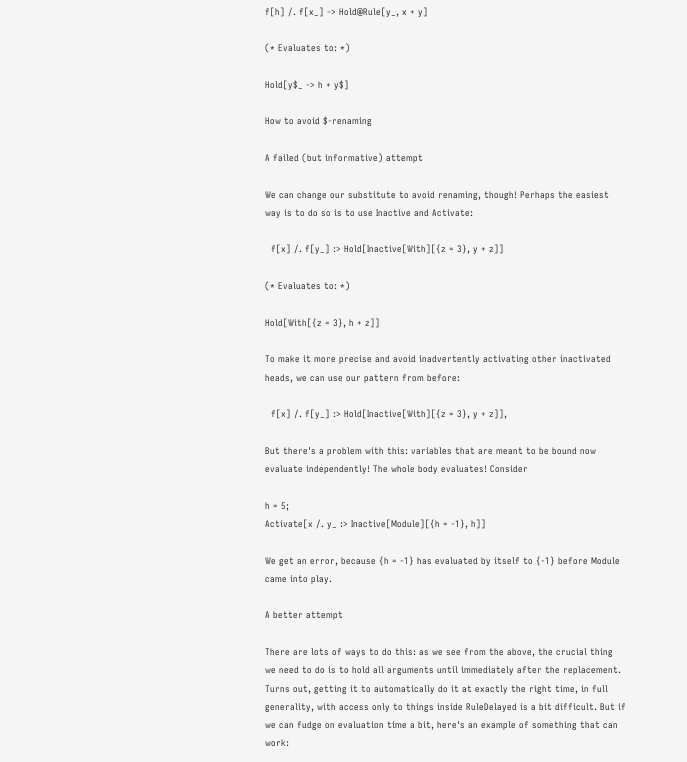f[h] /. f[x_] -> Hold@Rule[y_, x + y]

(* Evaluates to: *)

Hold[y$_ -> h + y$]

How to avoid $-renaming

A failed (but informative) attempt

We can change our substitute to avoid renaming, though! Perhaps the easiest way is to do so is to use Inactive and Activate:

  f[x] /. f[y_] :> Hold[Inactive[With][{z = 3}, y + z]]

(* Evaluates to: *)

Hold[With[{z = 3}, h + z]]

To make it more precise and avoid inadvertently activating other inactivated heads, we can use our pattern from before:

  f[x] /. f[y_] :> Hold[Inactive[With][{z = 3}, y + z]],

But there's a problem with this: variables that are meant to be bound now evaluate independently! The whole body evaluates! Consider

h = 5;
Activate[x /. y_ :> Inactive[Module][{h = -1}, h]]

We get an error, because {h = -1} has evaluated by itself to {-1} before Module came into play.

A better attempt

There are lots of ways to do this: as we see from the above, the crucial thing we need to do is to hold all arguments until immediately after the replacement. Turns out, getting it to automatically do it at exactly the right time, in full generality, with access only to things inside RuleDelayed is a bit difficult. But if we can fudge on evaluation time a bit, here's an example of something that can work: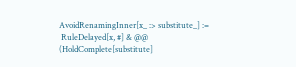AvoidRenamingInner[x_ :> substitute_] :=
 RuleDelayed[x, #] & @@ (HoldComplete[substitute]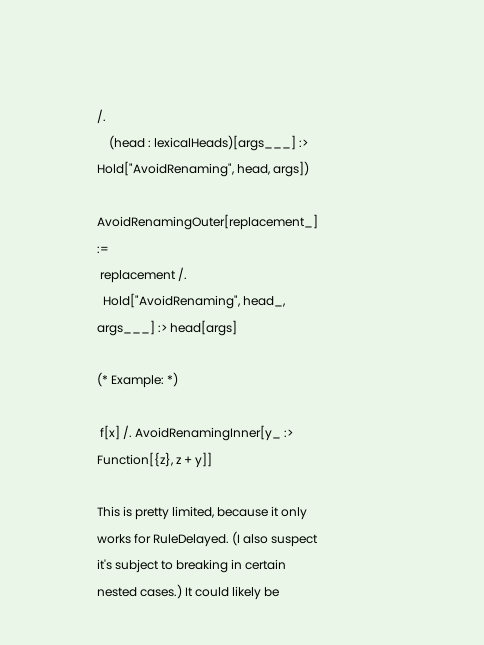/.
    (head : lexicalHeads)[args___] :> Hold["AvoidRenaming", head, args])

AvoidRenamingOuter[replacement_] :=
 replacement /.
  Hold["AvoidRenaming", head_, args___] :> head[args]

(* Example: *)

 f[x] /. AvoidRenamingInner[y_ :> Function[{z}, z + y]]

This is pretty limited, because it only works for RuleDelayed. (I also suspect it's subject to breaking in certain nested cases.) It could likely be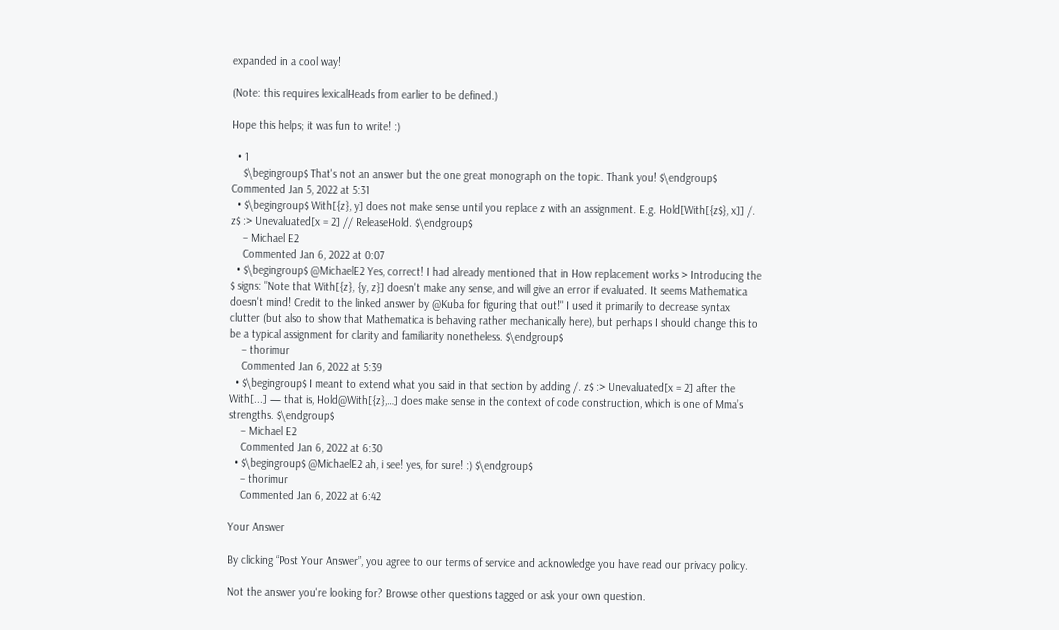expanded in a cool way!

(Note: this requires lexicalHeads from earlier to be defined.)

Hope this helps; it was fun to write! :)

  • 1
    $\begingroup$ That's not an answer but the one great monograph on the topic. Thank you! $\endgroup$ Commented Jan 5, 2022 at 5:31
  • $\begingroup$ With[{z}, y] does not make sense until you replace z with an assignment. E.g. Hold[With[{z$}, x]] /. z$ :> Unevaluated[x = 2] // ReleaseHold. $\endgroup$
    – Michael E2
    Commented Jan 6, 2022 at 0:07
  • $\begingroup$ @MichaelE2 Yes, correct! I had already mentioned that in How replacement works > Introducing the $ signs: "Note that With[{z}, {y, z}] doesn't make any sense, and will give an error if evaluated. It seems Mathematica doesn't mind! Credit to the linked answer by @Kuba for figuring that out!" I used it primarily to decrease syntax clutter (but also to show that Mathematica is behaving rather mechanically here), but perhaps I should change this to be a typical assignment for clarity and familiarity nonetheless. $\endgroup$
    – thorimur
    Commented Jan 6, 2022 at 5:39
  • $\begingroup$ I meant to extend what you said in that section by adding /. z$ :> Unevaluated[x = 2] after the With[...] — that is, Hold@With[{z},…] does make sense in the context of code construction, which is one of Mma’s strengths. $\endgroup$
    – Michael E2
    Commented Jan 6, 2022 at 6:30
  • $\begingroup$ @MichaelE2 ah, i see! yes, for sure! :) $\endgroup$
    – thorimur
    Commented Jan 6, 2022 at 6:42

Your Answer

By clicking “Post Your Answer”, you agree to our terms of service and acknowledge you have read our privacy policy.

Not the answer you're looking for? Browse other questions tagged or ask your own question.